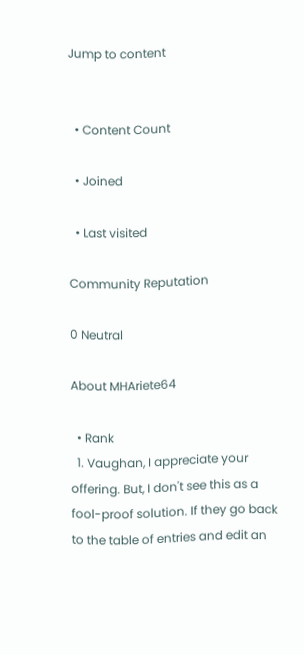Jump to content


  • Content Count

  • Joined

  • Last visited

Community Reputation

0 Neutral

About MHAriete64

  • Rank
  1. Vaughan, I appreciate your offering. But, I don't see this as a fool-proof solution. If they go back to the table of entries and edit an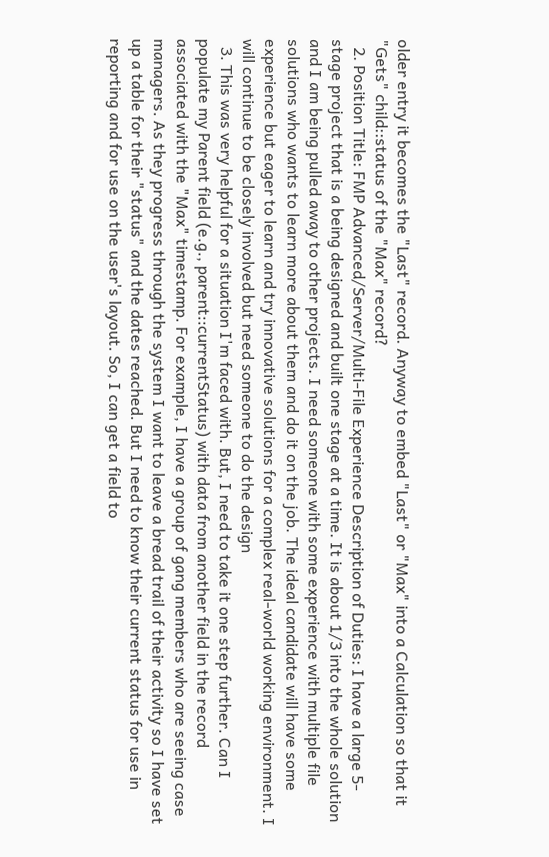older entry it becomes the "Last" record. Anyway to embed "Last" or "Max" into a Calculation so that it "Gets" child::status of the "Max" record?
  2. Position Title: FMP Advanced/Server/Multi-File Experience Description of Duties: I have a large 5-stage project that is a being designed and built one stage at a time. It is about 1/3 into the whole solution and I am being pulled away to other projects. I need someone with some experience with multiple file solutions who wants to learn more about them and do it on the job. The ideal candidate will have some experience but eager to learn and try innovative solutions for a complex real-world working environment. I will continue to be closely involved but need someone to do the design
  3. This was very helpful for a situation I'm faced with. But, I need to take it one step further. Can I populate my Parent field (e.g., parent::currentStatus) with data from another field in the record associated with the "Max" timestamp. For example, I have a group of gang members who are seeing case managers. As they progress through the system I want to leave a bread trail of their activity so I have set up a table for their "status" and the dates reached. But I need to know their current status for use in reporting and for use on the user's layout. So, I can get a field to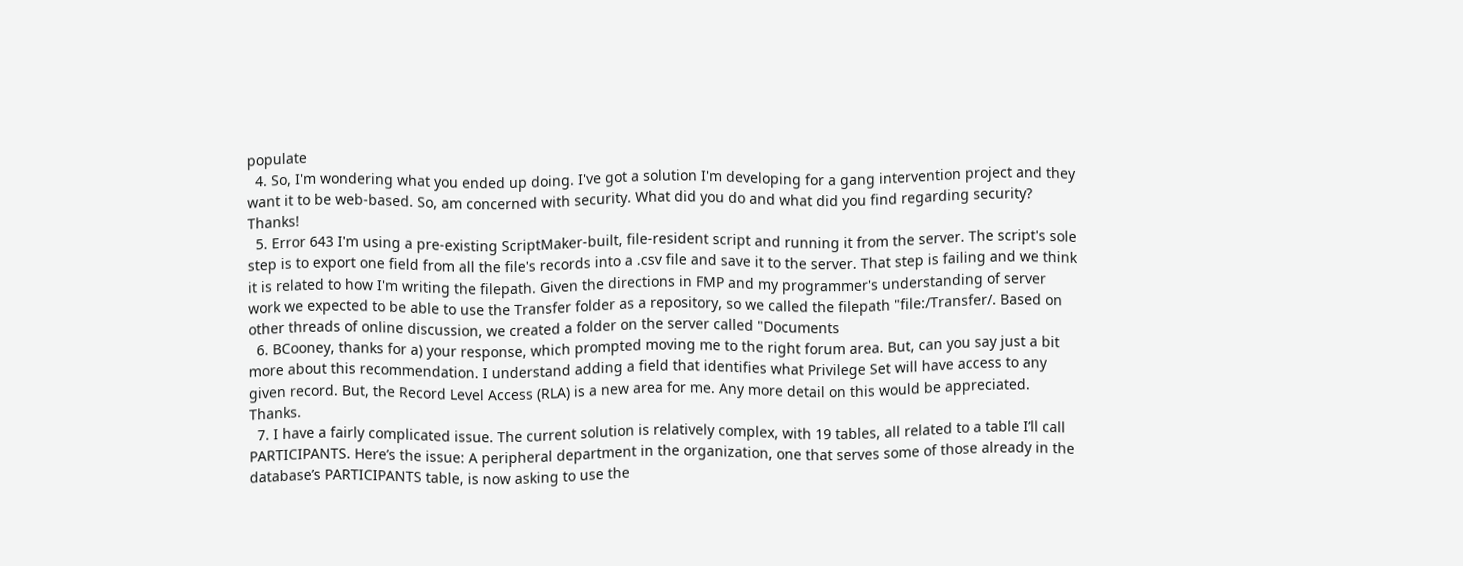populate
  4. So, I'm wondering what you ended up doing. I've got a solution I'm developing for a gang intervention project and they want it to be web-based. So, am concerned with security. What did you do and what did you find regarding security? Thanks!
  5. Error 643 I'm using a pre-existing ScriptMaker-built, file-resident script and running it from the server. The script's sole step is to export one field from all the file's records into a .csv file and save it to the server. That step is failing and we think it is related to how I'm writing the filepath. Given the directions in FMP and my programmer's understanding of server work we expected to be able to use the Transfer folder as a repository, so we called the filepath "file:/Transfer/. Based on other threads of online discussion, we created a folder on the server called "Documents
  6. BCooney, thanks for a) your response, which prompted moving me to the right forum area. But, can you say just a bit more about this recommendation. I understand adding a field that identifies what Privilege Set will have access to any given record. But, the Record Level Access (RLA) is a new area for me. Any more detail on this would be appreciated. Thanks.
  7. I have a fairly complicated issue. The current solution is relatively complex, with 19 tables, all related to a table I’ll call PARTICIPANTS. Here’s the issue: A peripheral department in the organization, one that serves some of those already in the database’s PARTICIPANTS table, is now asking to use the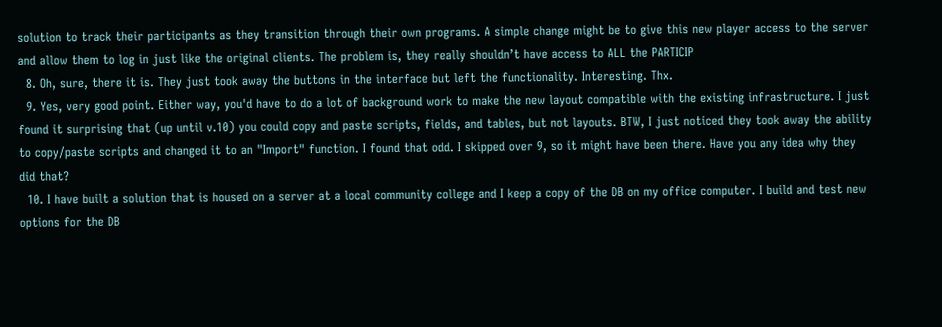solution to track their participants as they transition through their own programs. A simple change might be to give this new player access to the server and allow them to log in just like the original clients. The problem is, they really shouldn’t have access to ALL the PARTICIP
  8. Oh, sure, there it is. They just took away the buttons in the interface but left the functionality. Interesting. Thx.
  9. Yes, very good point. Either way, you'd have to do a lot of background work to make the new layout compatible with the existing infrastructure. I just found it surprising that (up until v.10) you could copy and paste scripts, fields, and tables, but not layouts. BTW, I just noticed they took away the ability to copy/paste scripts and changed it to an "Import" function. I found that odd. I skipped over 9, so it might have been there. Have you any idea why they did that?
  10. I have built a solution that is housed on a server at a local community college and I keep a copy of the DB on my office computer. I build and test new options for the DB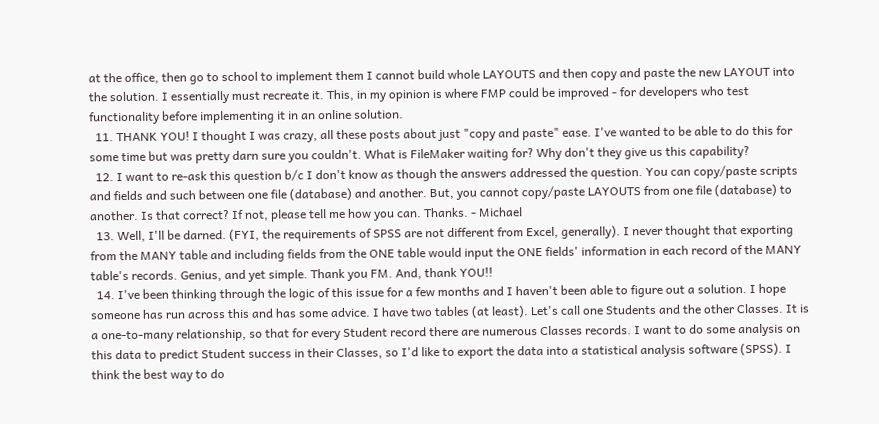at the office, then go to school to implement them I cannot build whole LAYOUTS and then copy and paste the new LAYOUT into the solution. I essentially must recreate it. This, in my opinion is where FMP could be improved - for developers who test functionality before implementing it in an online solution.
  11. THANK YOU! I thought I was crazy, all these posts about just "copy and paste" ease. I've wanted to be able to do this for some time but was pretty darn sure you couldn't. What is FileMaker waiting for? Why don't they give us this capability?
  12. I want to re-ask this question b/c I don't know as though the answers addressed the question. You can copy/paste scripts and fields and such between one file (database) and another. But, you cannot copy/paste LAYOUTS from one file (database) to another. Is that correct? If not, please tell me how you can. Thanks. - Michael
  13. Well, I'll be darned. (FYI, the requirements of SPSS are not different from Excel, generally). I never thought that exporting from the MANY table and including fields from the ONE table would input the ONE fields' information in each record of the MANY table's records. Genius, and yet simple. Thank you FM. And, thank YOU!!
  14. I've been thinking through the logic of this issue for a few months and I haven't been able to figure out a solution. I hope someone has run across this and has some advice. I have two tables (at least). Let's call one Students and the other Classes. It is a one-to-many relationship, so that for every Student record there are numerous Classes records. I want to do some analysis on this data to predict Student success in their Classes, so I'd like to export the data into a statistical analysis software (SPSS). I think the best way to do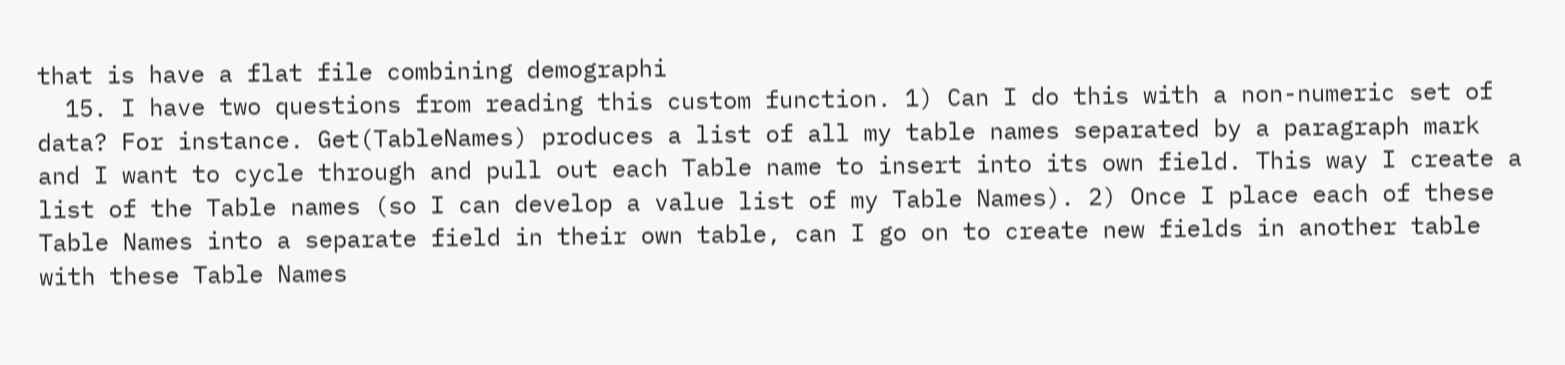that is have a flat file combining demographi
  15. I have two questions from reading this custom function. 1) Can I do this with a non-numeric set of data? For instance. Get(TableNames) produces a list of all my table names separated by a paragraph mark and I want to cycle through and pull out each Table name to insert into its own field. This way I create a list of the Table names (so I can develop a value list of my Table Names). 2) Once I place each of these Table Names into a separate field in their own table, can I go on to create new fields in another table with these Table Names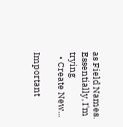as Field Names. Essentially, I'm trying
  • Create New...

Important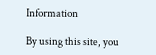Information

By using this site, you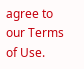agree to our Terms of Use.